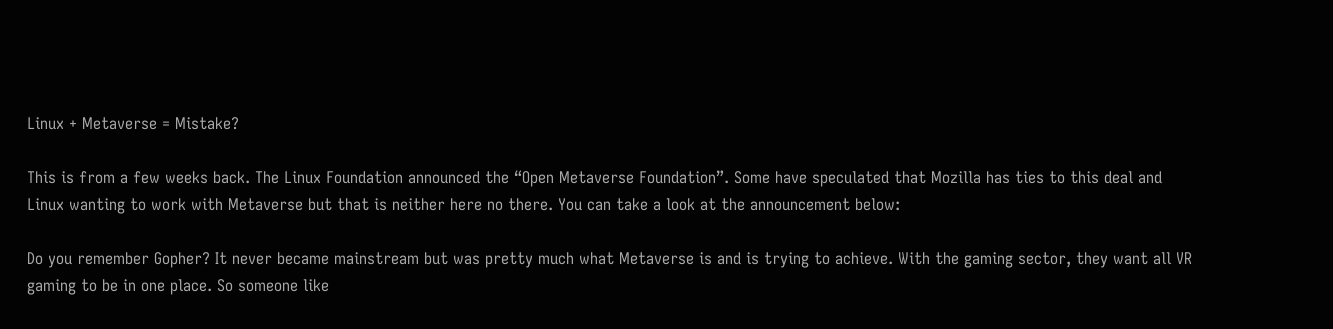Linux + Metaverse = Mistake?

This is from a few weeks back. The Linux Foundation announced the “Open Metaverse Foundation”. Some have speculated that Mozilla has ties to this deal and Linux wanting to work with Metaverse but that is neither here no there. You can take a look at the announcement below:

Do you remember Gopher? It never became mainstream but was pretty much what Metaverse is and is trying to achieve. With the gaming sector, they want all VR gaming to be in one place. So someone like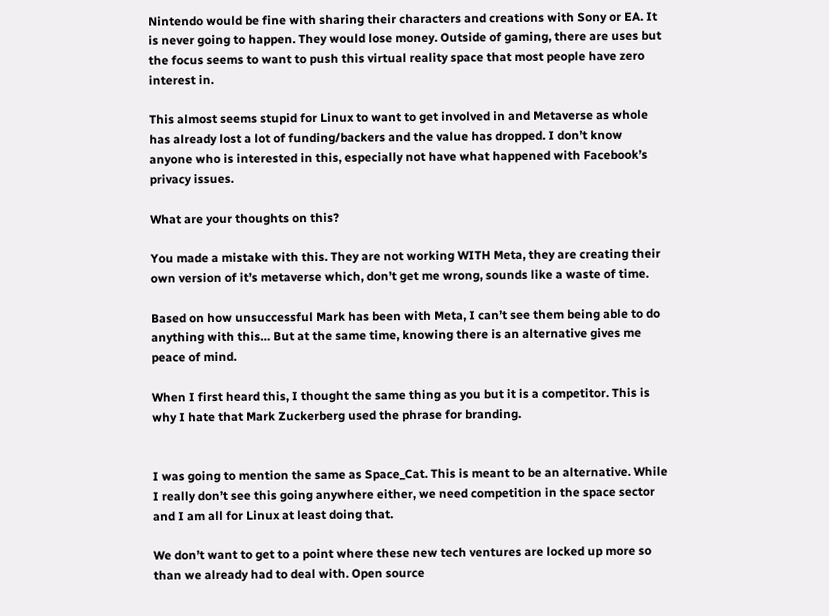Nintendo would be fine with sharing their characters and creations with Sony or EA. It is never going to happen. They would lose money. Outside of gaming, there are uses but the focus seems to want to push this virtual reality space that most people have zero interest in.

This almost seems stupid for Linux to want to get involved in and Metaverse as whole has already lost a lot of funding/backers and the value has dropped. I don’t know anyone who is interested in this, especially not have what happened with Facebook’s privacy issues.

What are your thoughts on this?

You made a mistake with this. They are not working WITH Meta, they are creating their own version of it’s metaverse which, don’t get me wrong, sounds like a waste of time.

Based on how unsuccessful Mark has been with Meta, I can’t see them being able to do anything with this… But at the same time, knowing there is an alternative gives me peace of mind.

When I first heard this, I thought the same thing as you but it is a competitor. This is why I hate that Mark Zuckerberg used the phrase for branding.


I was going to mention the same as Space_Cat. This is meant to be an alternative. While I really don’t see this going anywhere either, we need competition in the space sector and I am all for Linux at least doing that.

We don’t want to get to a point where these new tech ventures are locked up more so than we already had to deal with. Open source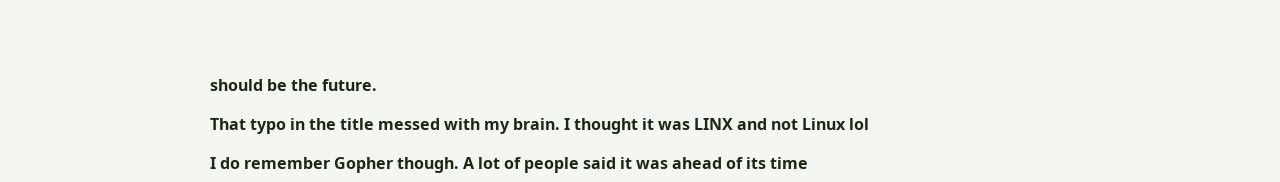should be the future.

That typo in the title messed with my brain. I thought it was LINX and not Linux lol

I do remember Gopher though. A lot of people said it was ahead of its time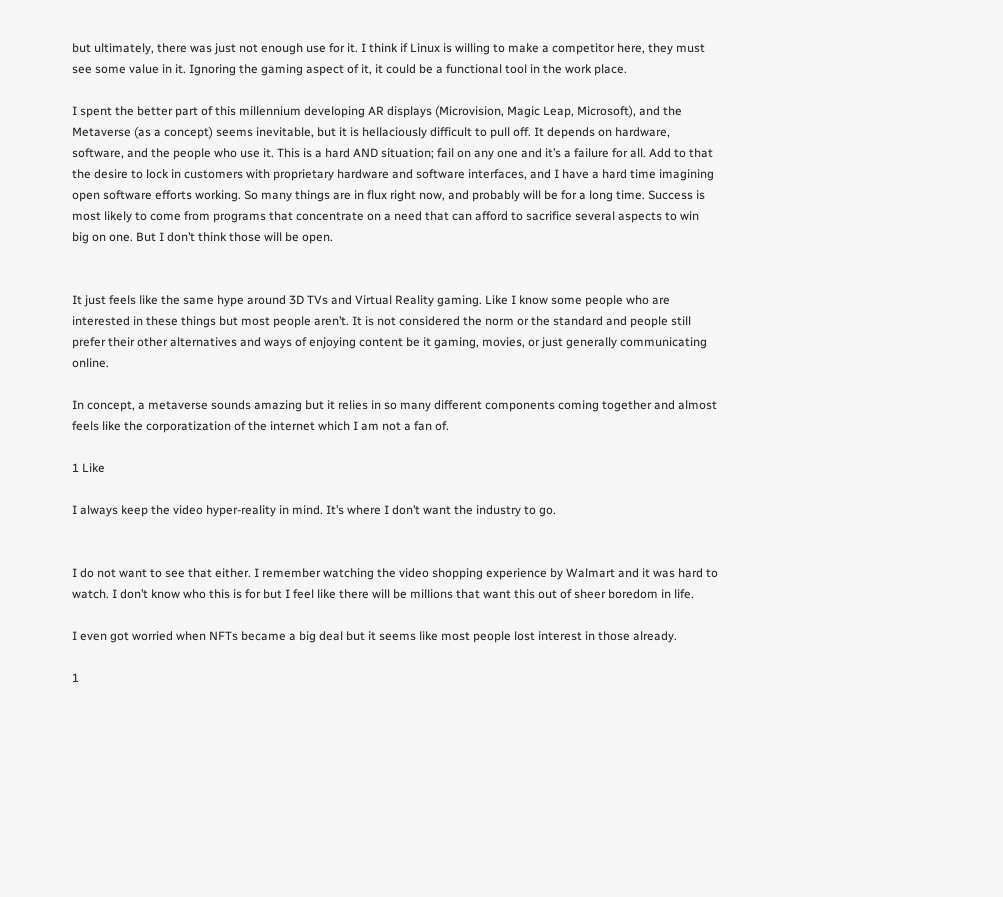but ultimately, there was just not enough use for it. I think if Linux is willing to make a competitor here, they must see some value in it. Ignoring the gaming aspect of it, it could be a functional tool in the work place.

I spent the better part of this millennium developing AR displays (Microvision, Magic Leap, Microsoft), and the Metaverse (as a concept) seems inevitable, but it is hellaciously difficult to pull off. It depends on hardware, software, and the people who use it. This is a hard AND situation; fail on any one and it’s a failure for all. Add to that the desire to lock in customers with proprietary hardware and software interfaces, and I have a hard time imagining open software efforts working. So many things are in flux right now, and probably will be for a long time. Success is most likely to come from programs that concentrate on a need that can afford to sacrifice several aspects to win big on one. But I don’t think those will be open.


It just feels like the same hype around 3D TVs and Virtual Reality gaming. Like I know some people who are interested in these things but most people aren’t. It is not considered the norm or the standard and people still prefer their other alternatives and ways of enjoying content be it gaming, movies, or just generally communicating online.

In concept, a metaverse sounds amazing but it relies in so many different components coming together and almost feels like the corporatization of the internet which I am not a fan of.

1 Like

I always keep the video hyper-reality in mind. It’s where I don’t want the industry to go.


I do not want to see that either. I remember watching the video shopping experience by Walmart and it was hard to watch. I don’t know who this is for but I feel like there will be millions that want this out of sheer boredom in life.

I even got worried when NFTs became a big deal but it seems like most people lost interest in those already.

1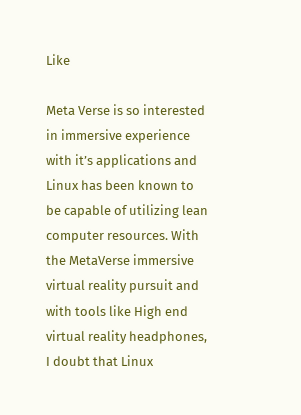Like

Meta Verse is so interested in immersive experience with it’s applications and Linux has been known to be capable of utilizing lean computer resources. With the MetaVerse immersive virtual reality pursuit and with tools like High end virtual reality headphones, I doubt that Linux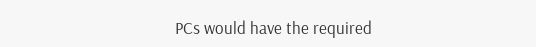PCs would have the required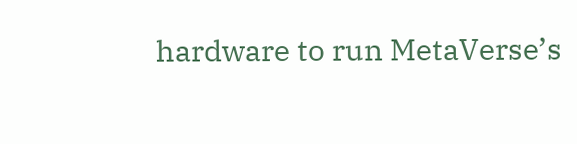hardware to run MetaVerse’s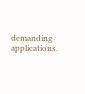demanding applications.